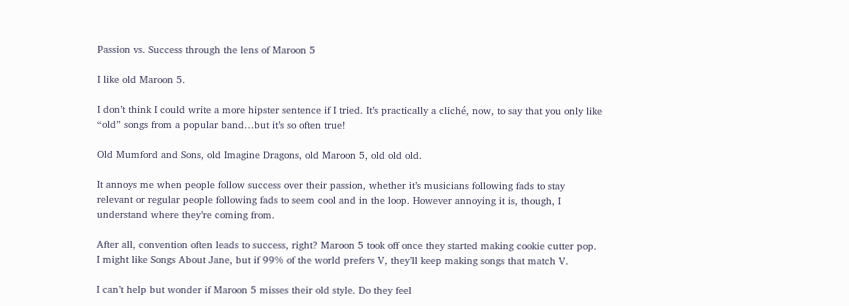Passion vs. Success through the lens of Maroon 5

I like old Maroon 5.

I don’t think I could write a more hipster sentence if I tried. It’s practically a cliché, now, to say that you only like “old” songs from a popular band…but it’s so often true!

Old Mumford and Sons, old Imagine Dragons, old Maroon 5, old old old.

It annoys me when people follow success over their passion, whether it’s musicians following fads to stay relevant or regular people following fads to seem cool and in the loop. However annoying it is, though, I understand where they’re coming from.

After all, convention often leads to success, right? Maroon 5 took off once they started making cookie cutter pop. I might like Songs About Jane, but if 99% of the world prefers V, they’ll keep making songs that match V.

I can’t help but wonder if Maroon 5 misses their old style. Do they feel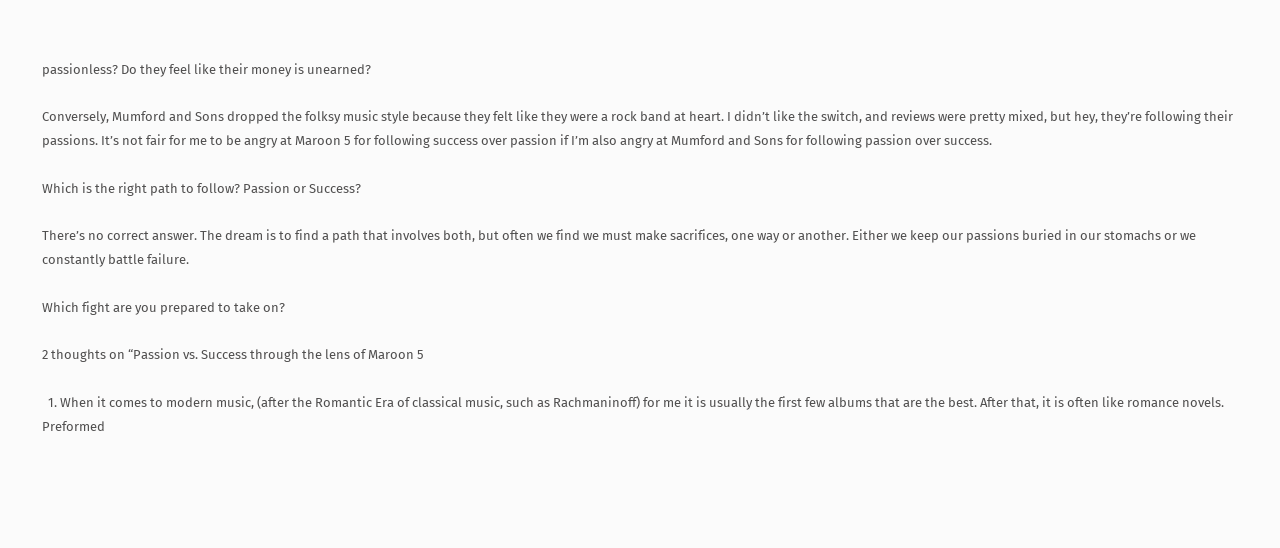passionless? Do they feel like their money is unearned?

Conversely, Mumford and Sons dropped the folksy music style because they felt like they were a rock band at heart. I didn’t like the switch, and reviews were pretty mixed, but hey, they’re following their passions. It’s not fair for me to be angry at Maroon 5 for following success over passion if I’m also angry at Mumford and Sons for following passion over success.

Which is the right path to follow? Passion or Success?

There’s no correct answer. The dream is to find a path that involves both, but often we find we must make sacrifices, one way or another. Either we keep our passions buried in our stomachs or we constantly battle failure.

Which fight are you prepared to take on?

2 thoughts on “Passion vs. Success through the lens of Maroon 5

  1. When it comes to modern music, (after the Romantic Era of classical music, such as Rachmaninoff) for me it is usually the first few albums that are the best. After that, it is often like romance novels. Preformed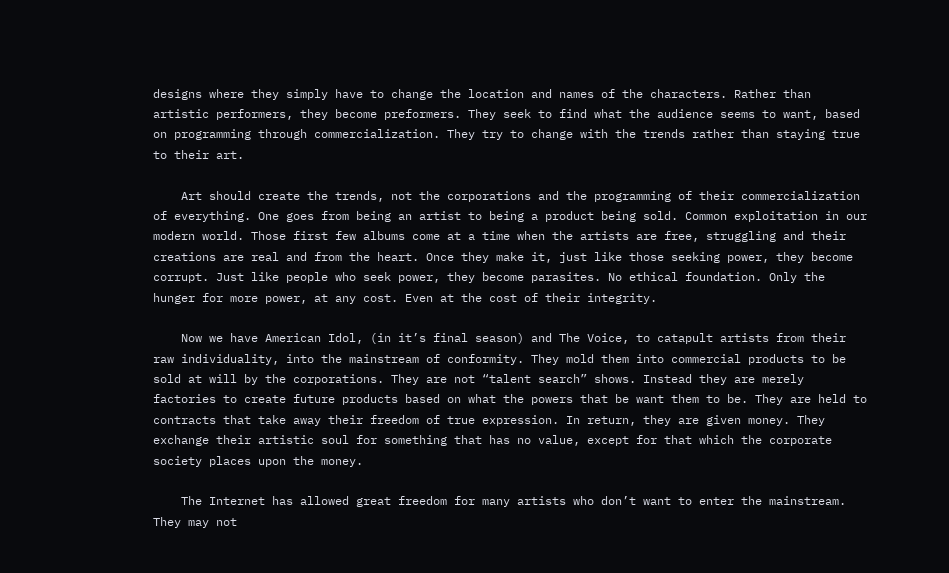designs where they simply have to change the location and names of the characters. Rather than artistic performers, they become preformers. They seek to find what the audience seems to want, based on programming through commercialization. They try to change with the trends rather than staying true to their art.

    Art should create the trends, not the corporations and the programming of their commercialization of everything. One goes from being an artist to being a product being sold. Common exploitation in our modern world. Those first few albums come at a time when the artists are free, struggling and their creations are real and from the heart. Once they make it, just like those seeking power, they become corrupt. Just like people who seek power, they become parasites. No ethical foundation. Only the hunger for more power, at any cost. Even at the cost of their integrity.

    Now we have American Idol, (in it’s final season) and The Voice, to catapult artists from their raw individuality, into the mainstream of conformity. They mold them into commercial products to be sold at will by the corporations. They are not “talent search” shows. Instead they are merely factories to create future products based on what the powers that be want them to be. They are held to contracts that take away their freedom of true expression. In return, they are given money. They exchange their artistic soul for something that has no value, except for that which the corporate society places upon the money.

    The Internet has allowed great freedom for many artists who don’t want to enter the mainstream. They may not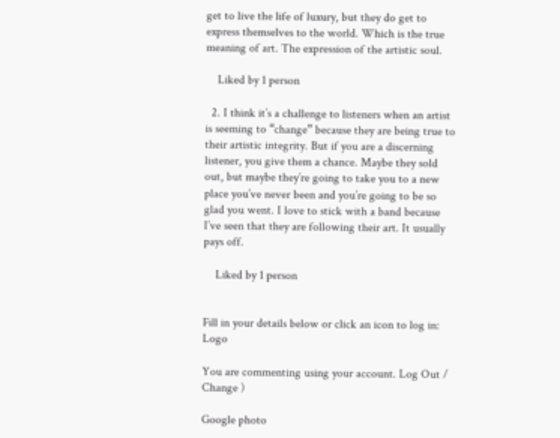get to live the life of luxury, but they do get to express themselves to the world. Which is the true meaning of art. The expression of the artistic soul.

    Liked by 1 person

  2. I think it’s a challenge to listeners when an artist is seeming to “change” because they are being true to their artistic integrity. But if you are a discerning listener, you give them a chance. Maybe they sold out, but maybe they’re going to take you to a new place you’ve never been and you’re going to be so glad you went. I love to stick with a band because I’ve seen that they are following their art. It usually pays off.

    Liked by 1 person


Fill in your details below or click an icon to log in: Logo

You are commenting using your account. Log Out /  Change )

Google photo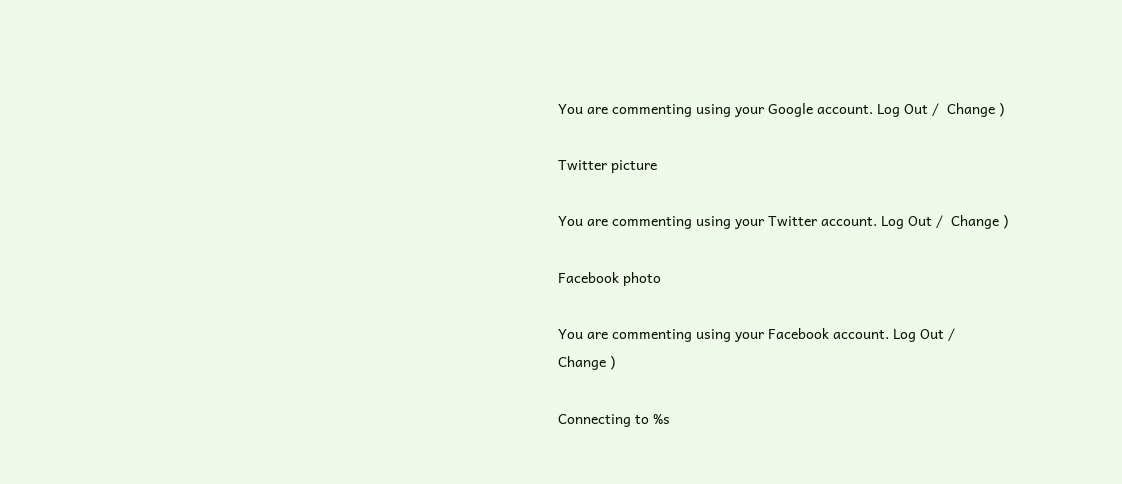You are commenting using your Google account. Log Out /  Change )

Twitter picture

You are commenting using your Twitter account. Log Out /  Change )

Facebook photo

You are commenting using your Facebook account. Log Out /  Change )

Connecting to %s